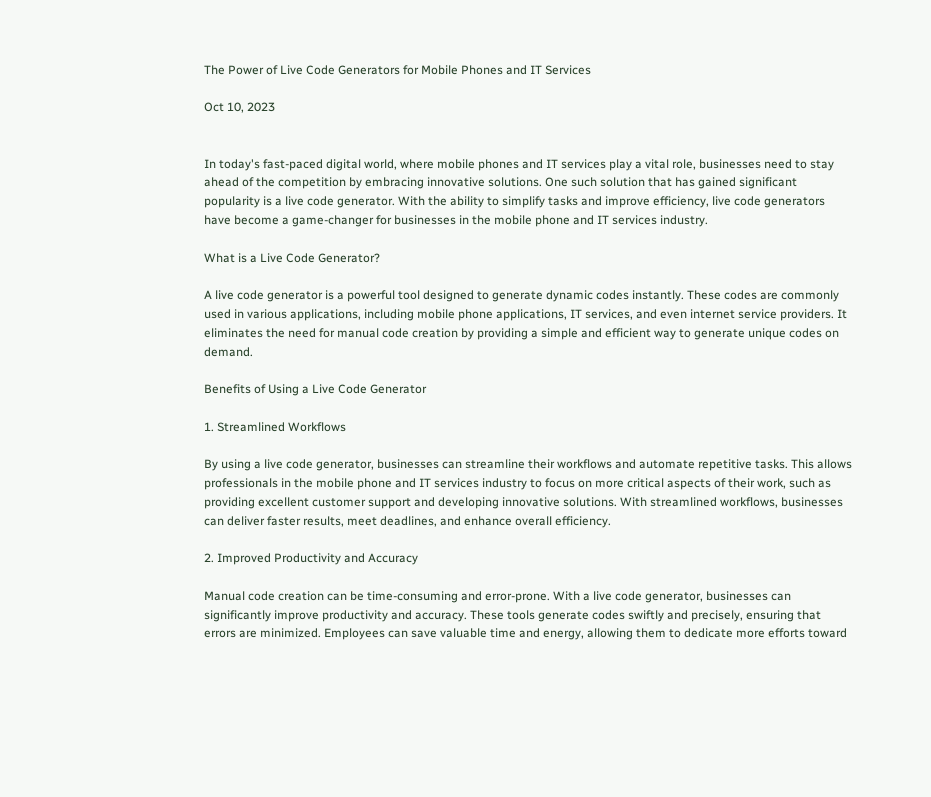The Power of Live Code Generators for Mobile Phones and IT Services

Oct 10, 2023


In today's fast-paced digital world, where mobile phones and IT services play a vital role, businesses need to stay ahead of the competition by embracing innovative solutions. One such solution that has gained significant popularity is a live code generator. With the ability to simplify tasks and improve efficiency, live code generators have become a game-changer for businesses in the mobile phone and IT services industry.

What is a Live Code Generator?

A live code generator is a powerful tool designed to generate dynamic codes instantly. These codes are commonly used in various applications, including mobile phone applications, IT services, and even internet service providers. It eliminates the need for manual code creation by providing a simple and efficient way to generate unique codes on demand.

Benefits of Using a Live Code Generator

1. Streamlined Workflows

By using a live code generator, businesses can streamline their workflows and automate repetitive tasks. This allows professionals in the mobile phone and IT services industry to focus on more critical aspects of their work, such as providing excellent customer support and developing innovative solutions. With streamlined workflows, businesses can deliver faster results, meet deadlines, and enhance overall efficiency.

2. Improved Productivity and Accuracy

Manual code creation can be time-consuming and error-prone. With a live code generator, businesses can significantly improve productivity and accuracy. These tools generate codes swiftly and precisely, ensuring that errors are minimized. Employees can save valuable time and energy, allowing them to dedicate more efforts toward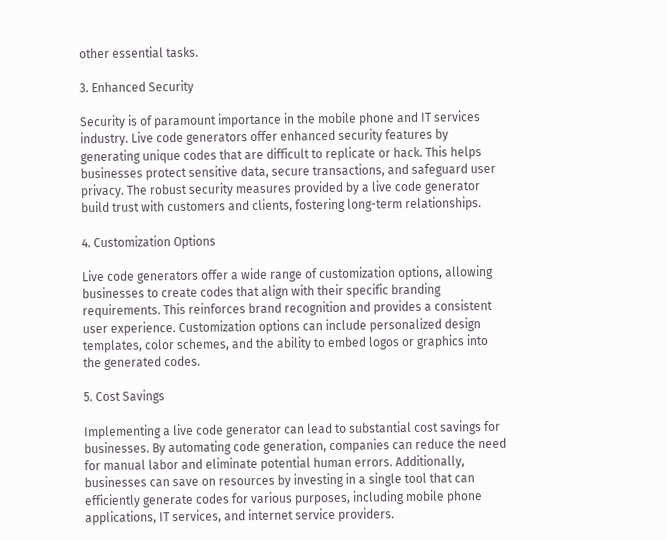other essential tasks.

3. Enhanced Security

Security is of paramount importance in the mobile phone and IT services industry. Live code generators offer enhanced security features by generating unique codes that are difficult to replicate or hack. This helps businesses protect sensitive data, secure transactions, and safeguard user privacy. The robust security measures provided by a live code generator build trust with customers and clients, fostering long-term relationships.

4. Customization Options

Live code generators offer a wide range of customization options, allowing businesses to create codes that align with their specific branding requirements. This reinforces brand recognition and provides a consistent user experience. Customization options can include personalized design templates, color schemes, and the ability to embed logos or graphics into the generated codes.

5. Cost Savings

Implementing a live code generator can lead to substantial cost savings for businesses. By automating code generation, companies can reduce the need for manual labor and eliminate potential human errors. Additionally, businesses can save on resources by investing in a single tool that can efficiently generate codes for various purposes, including mobile phone applications, IT services, and internet service providers.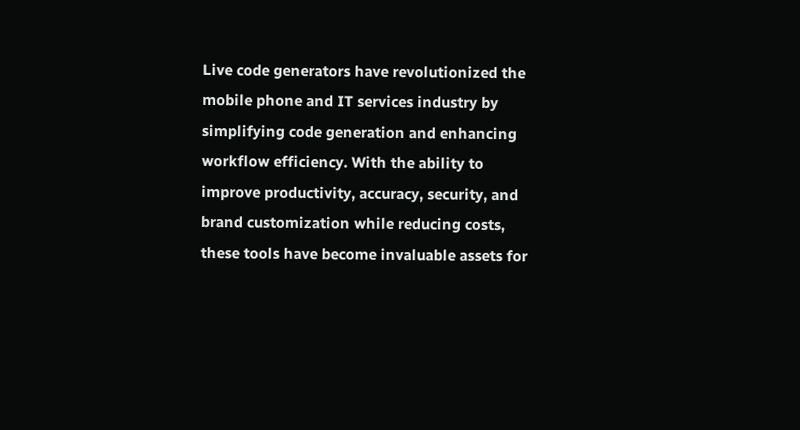Live code generators have revolutionized the mobile phone and IT services industry by simplifying code generation and enhancing workflow efficiency. With the ability to improve productivity, accuracy, security, and brand customization while reducing costs, these tools have become invaluable assets for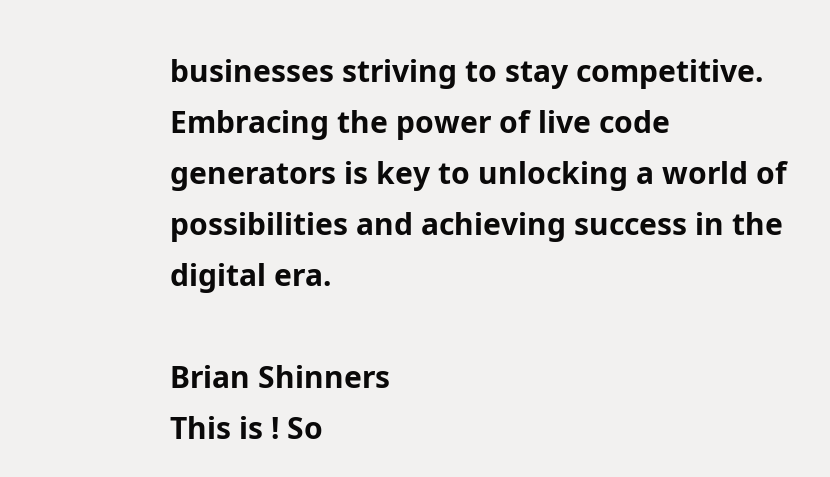businesses striving to stay competitive. Embracing the power of live code generators is key to unlocking a world of possibilities and achieving success in the digital era.

Brian Shinners
This is ! So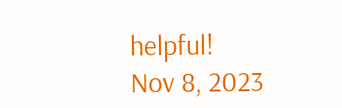helpful!
Nov 8, 2023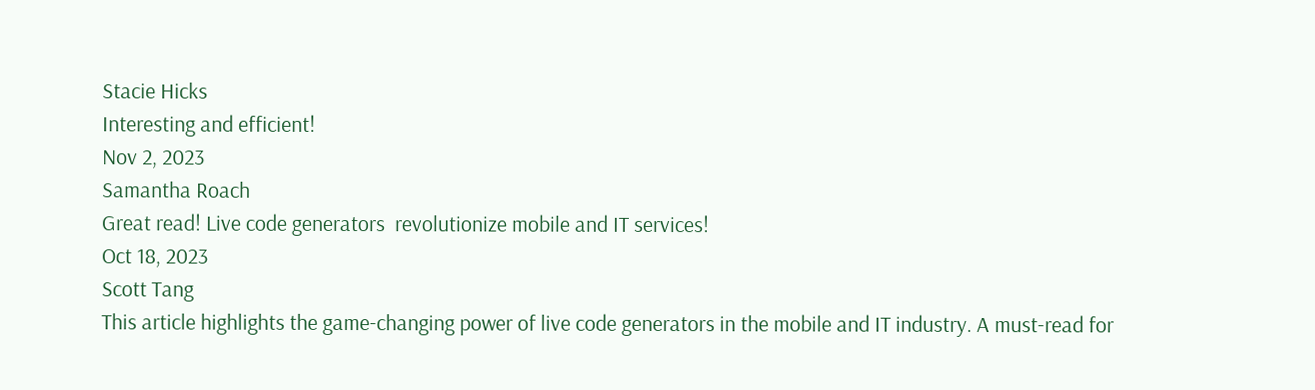Stacie Hicks
Interesting and efficient!
Nov 2, 2023
Samantha Roach
Great read! Live code generators  revolutionize mobile and IT services!
Oct 18, 2023
Scott Tang
This article highlights the game-changing power of live code generators in the mobile and IT industry. A must-read for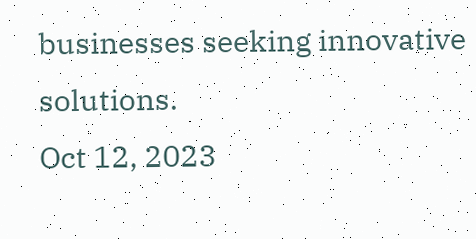businesses seeking innovative solutions.
Oct 12, 2023